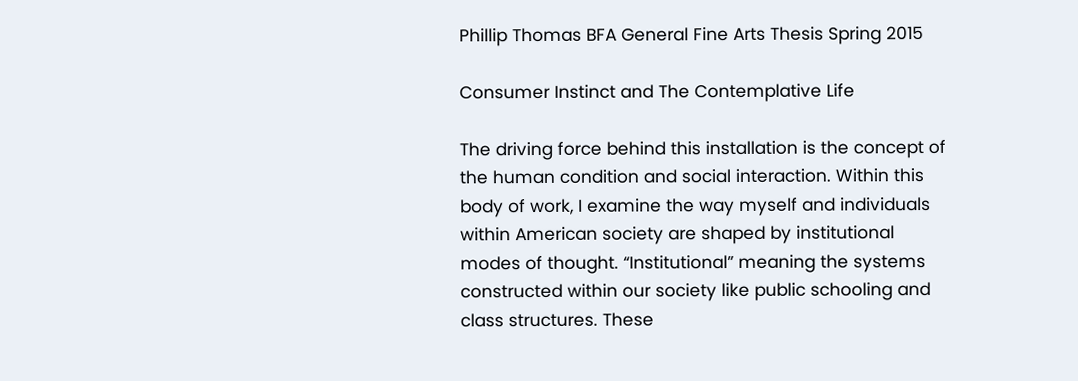Phillip Thomas BFA General Fine Arts Thesis Spring 2015

Consumer Instinct and The Contemplative Life

The driving force behind this installation is the concept of the human condition and social interaction. Within this body of work, I examine the way myself and individuals within American society are shaped by institutional modes of thought. “Institutional” meaning the systems constructed within our society like public schooling and class structures. These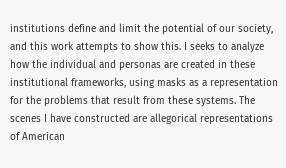institutions define and limit the potential of our society, and this work attempts to show this. I seeks to analyze how the individual and personas are created in these institutional frameworks, using masks as a representation for the problems that result from these systems. The scenes I have constructed are allegorical representations of American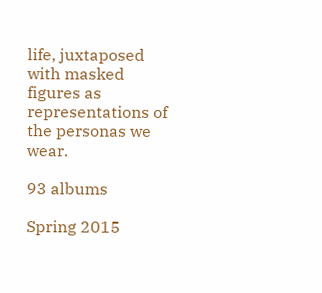life, juxtaposed with masked figures as representations of the personas we wear.

93 albums

Spring 2015